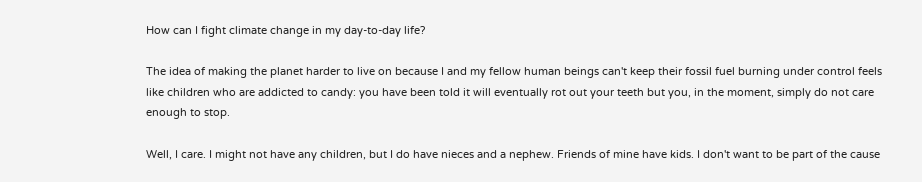How can I fight climate change in my day-to-day life?

The idea of making the planet harder to live on because I and my fellow human beings can't keep their fossil fuel burning under control feels like children who are addicted to candy: you have been told it will eventually rot out your teeth but you, in the moment, simply do not care enough to stop.

Well, I care. I might not have any children, but I do have nieces and a nephew. Friends of mine have kids. I don't want to be part of the cause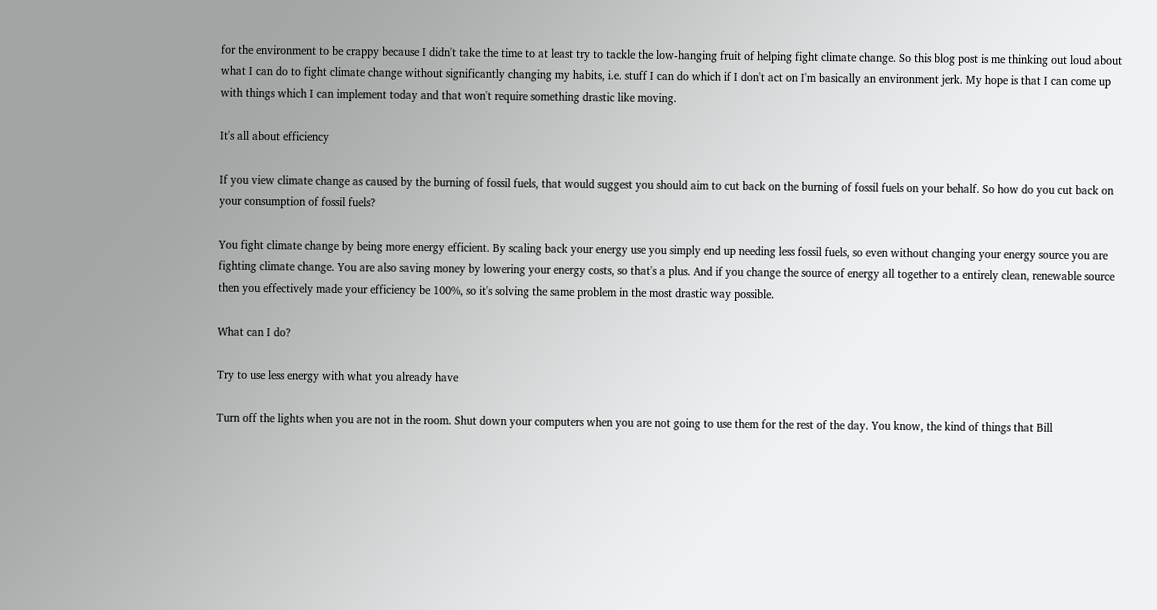for the environment to be crappy because I didn't take the time to at least try to tackle the low-hanging fruit of helping fight climate change. So this blog post is me thinking out loud about what I can do to fight climate change without significantly changing my habits, i.e. stuff I can do which if I don't act on I'm basically an environment jerk. My hope is that I can come up with things which I can implement today and that won't require something drastic like moving.

It's all about efficiency

If you view climate change as caused by the burning of fossil fuels, that would suggest you should aim to cut back on the burning of fossil fuels on your behalf. So how do you cut back on your consumption of fossil fuels?

You fight climate change by being more energy efficient. By scaling back your energy use you simply end up needing less fossil fuels, so even without changing your energy source you are fighting climate change. You are also saving money by lowering your energy costs, so that's a plus. And if you change the source of energy all together to a entirely clean, renewable source then you effectively made your efficiency be 100%, so it's solving the same problem in the most drastic way possible.

What can I do?

Try to use less energy with what you already have

Turn off the lights when you are not in the room. Shut down your computers when you are not going to use them for the rest of the day. You know, the kind of things that Bill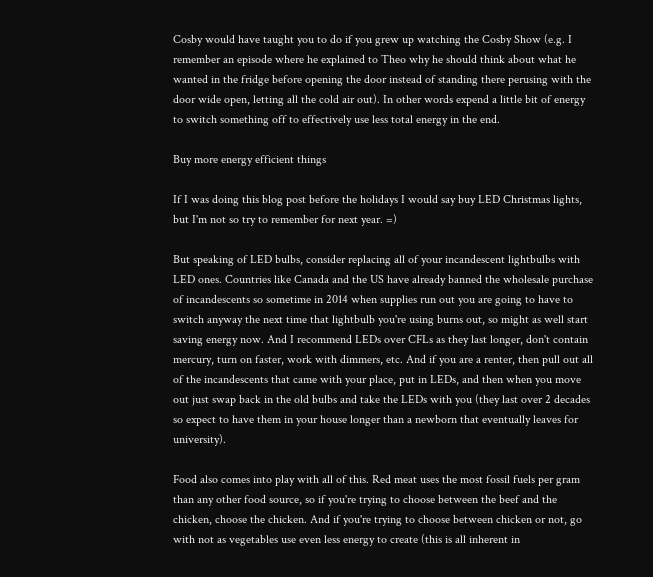Cosby would have taught you to do if you grew up watching the Cosby Show (e.g. I remember an episode where he explained to Theo why he should think about what he wanted in the fridge before opening the door instead of standing there perusing with the door wide open, letting all the cold air out). In other words expend a little bit of energy to switch something off to effectively use less total energy in the end.

Buy more energy efficient things

If I was doing this blog post before the holidays I would say buy LED Christmas lights, but I'm not so try to remember for next year. =)

But speaking of LED bulbs, consider replacing all of your incandescent lightbulbs with LED ones. Countries like Canada and the US have already banned the wholesale purchase of incandescents so sometime in 2014 when supplies run out you are going to have to switch anyway the next time that lightbulb you're using burns out, so might as well start saving energy now. And I recommend LEDs over CFLs as they last longer, don't contain mercury, turn on faster, work with dimmers, etc. And if you are a renter, then pull out all of the incandescents that came with your place, put in LEDs, and then when you move out just swap back in the old bulbs and take the LEDs with you (they last over 2 decades so expect to have them in your house longer than a newborn that eventually leaves for university).

Food also comes into play with all of this. Red meat uses the most fossil fuels per gram than any other food source, so if you're trying to choose between the beef and the chicken, choose the chicken. And if you're trying to choose between chicken or not, go with not as vegetables use even less energy to create (this is all inherent in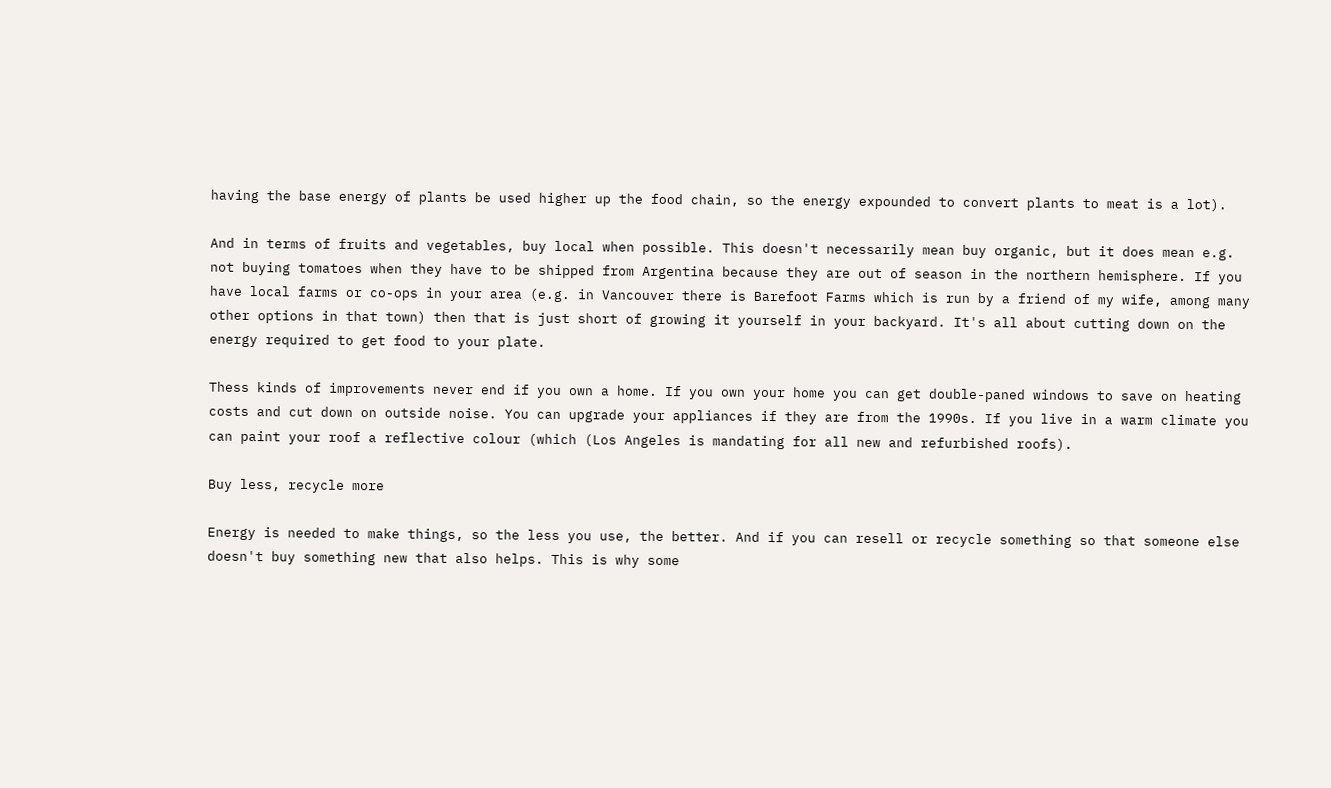having the base energy of plants be used higher up the food chain, so the energy expounded to convert plants to meat is a lot).

And in terms of fruits and vegetables, buy local when possible. This doesn't necessarily mean buy organic, but it does mean e.g. not buying tomatoes when they have to be shipped from Argentina because they are out of season in the northern hemisphere. If you have local farms or co-ops in your area (e.g. in Vancouver there is Barefoot Farms which is run by a friend of my wife, among many other options in that town) then that is just short of growing it yourself in your backyard. It's all about cutting down on the energy required to get food to your plate.

Thess kinds of improvements never end if you own a home. If you own your home you can get double-paned windows to save on heating costs and cut down on outside noise. You can upgrade your appliances if they are from the 1990s. If you live in a warm climate you can paint your roof a reflective colour (which (Los Angeles is mandating for all new and refurbished roofs).

Buy less, recycle more

Energy is needed to make things, so the less you use, the better. And if you can resell or recycle something so that someone else doesn't buy something new that also helps. This is why some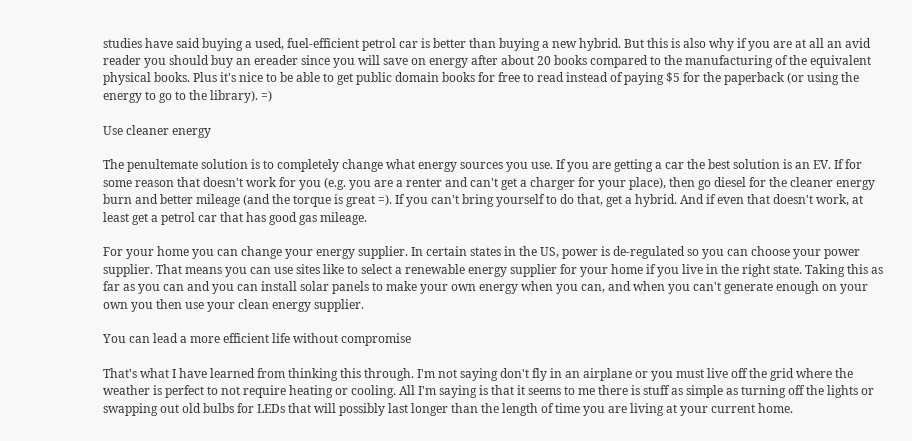studies have said buying a used, fuel-efficient petrol car is better than buying a new hybrid. But this is also why if you are at all an avid reader you should buy an ereader since you will save on energy after about 20 books compared to the manufacturing of the equivalent physical books. Plus it's nice to be able to get public domain books for free to read instead of paying $5 for the paperback (or using the energy to go to the library). =)

Use cleaner energy

The penultemate solution is to completely change what energy sources you use. If you are getting a car the best solution is an EV. If for some reason that doesn't work for you (e.g. you are a renter and can't get a charger for your place), then go diesel for the cleaner energy burn and better mileage (and the torque is great =). If you can't bring yourself to do that, get a hybrid. And if even that doesn't work, at least get a petrol car that has good gas mileage.

For your home you can change your energy supplier. In certain states in the US, power is de-regulated so you can choose your power supplier. That means you can use sites like to select a renewable energy supplier for your home if you live in the right state. Taking this as far as you can and you can install solar panels to make your own energy when you can, and when you can't generate enough on your own you then use your clean energy supplier.

You can lead a more efficient life without compromise

That's what I have learned from thinking this through. I'm not saying don't fly in an airplane or you must live off the grid where the weather is perfect to not require heating or cooling. All I'm saying is that it seems to me there is stuff as simple as turning off the lights or swapping out old bulbs for LEDs that will possibly last longer than the length of time you are living at your current home.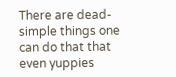There are dead-simple things one can do that that even yuppies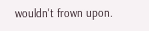wouldn't frown upon.